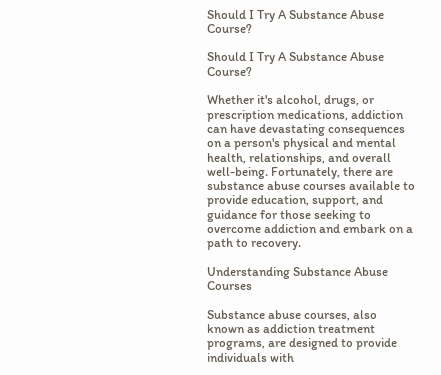Should I Try A Substance Abuse Course?

Should I Try A Substance Abuse Course?

Whether it's alcohol, drugs, or prescription medications, addiction can have devastating consequences on a person's physical and mental health, relationships, and overall well-being. Fortunately, there are substance abuse courses available to provide education, support, and guidance for those seeking to overcome addiction and embark on a path to recovery.

Understanding Substance Abuse Courses

Substance abuse courses, also known as addiction treatment programs, are designed to provide individuals with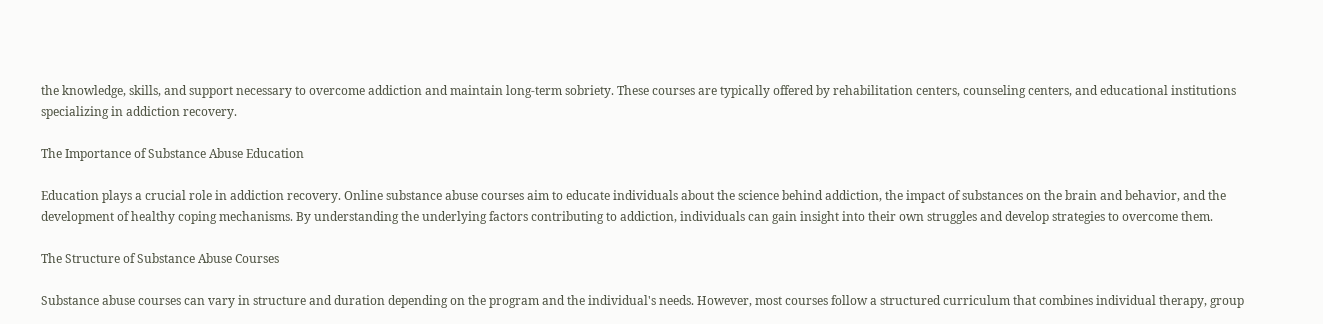the knowledge, skills, and support necessary to overcome addiction and maintain long-term sobriety. These courses are typically offered by rehabilitation centers, counseling centers, and educational institutions specializing in addiction recovery.

The Importance of Substance Abuse Education

Education plays a crucial role in addiction recovery. Online substance abuse courses aim to educate individuals about the science behind addiction, the impact of substances on the brain and behavior, and the development of healthy coping mechanisms. By understanding the underlying factors contributing to addiction, individuals can gain insight into their own struggles and develop strategies to overcome them.

The Structure of Substance Abuse Courses

Substance abuse courses can vary in structure and duration depending on the program and the individual's needs. However, most courses follow a structured curriculum that combines individual therapy, group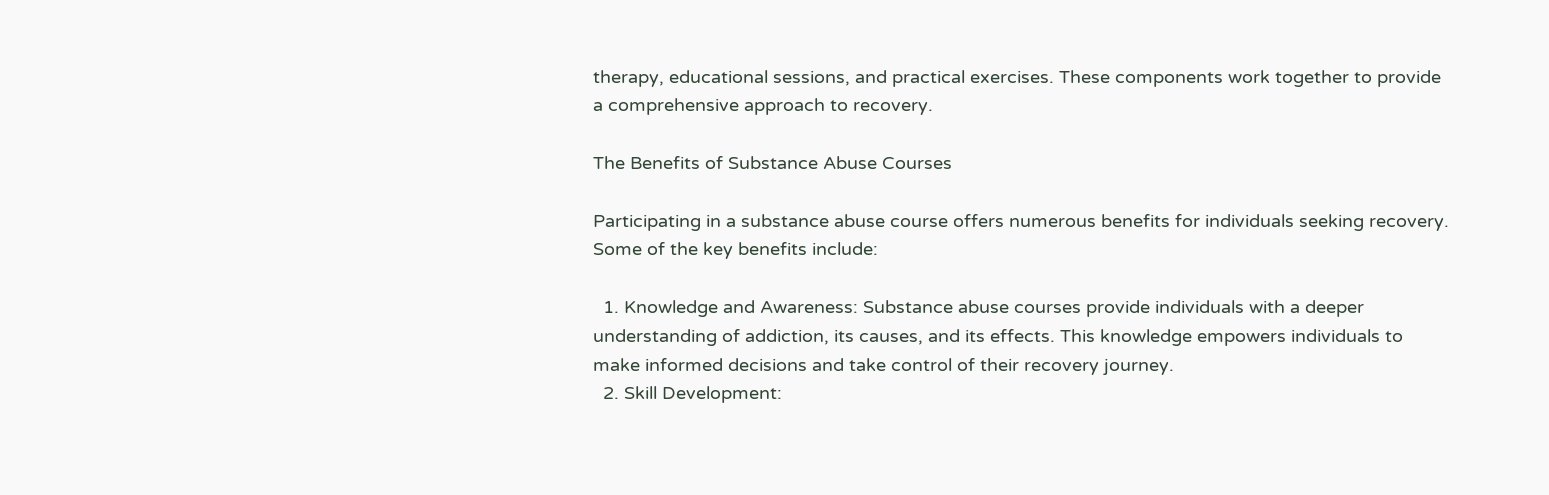therapy, educational sessions, and practical exercises. These components work together to provide a comprehensive approach to recovery.

The Benefits of Substance Abuse Courses

Participating in a substance abuse course offers numerous benefits for individuals seeking recovery. Some of the key benefits include:

  1. Knowledge and Awareness: Substance abuse courses provide individuals with a deeper understanding of addiction, its causes, and its effects. This knowledge empowers individuals to make informed decisions and take control of their recovery journey.
  2. Skill Development: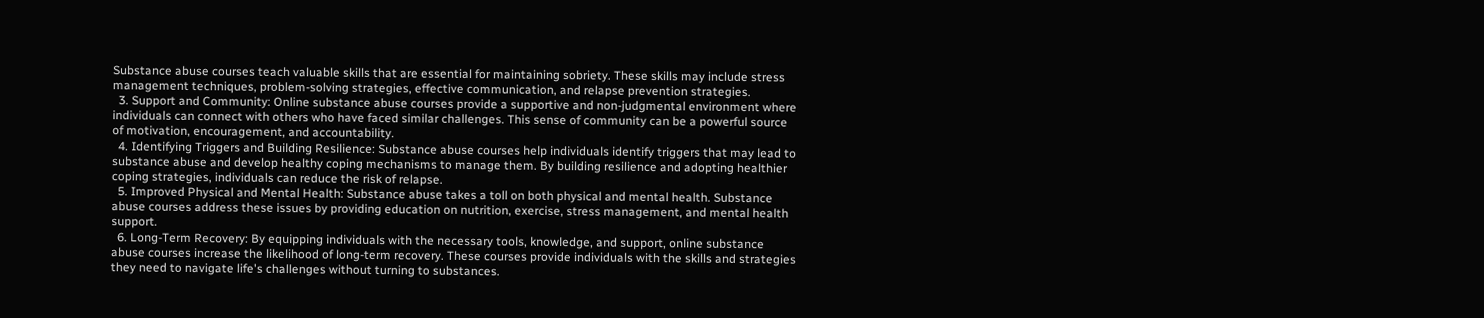Substance abuse courses teach valuable skills that are essential for maintaining sobriety. These skills may include stress management techniques, problem-solving strategies, effective communication, and relapse prevention strategies.
  3. Support and Community: Online substance abuse courses provide a supportive and non-judgmental environment where individuals can connect with others who have faced similar challenges. This sense of community can be a powerful source of motivation, encouragement, and accountability.
  4. Identifying Triggers and Building Resilience: Substance abuse courses help individuals identify triggers that may lead to substance abuse and develop healthy coping mechanisms to manage them. By building resilience and adopting healthier coping strategies, individuals can reduce the risk of relapse.
  5. Improved Physical and Mental Health: Substance abuse takes a toll on both physical and mental health. Substance abuse courses address these issues by providing education on nutrition, exercise, stress management, and mental health support.
  6. Long-Term Recovery: By equipping individuals with the necessary tools, knowledge, and support, online substance abuse courses increase the likelihood of long-term recovery. These courses provide individuals with the skills and strategies they need to navigate life's challenges without turning to substances.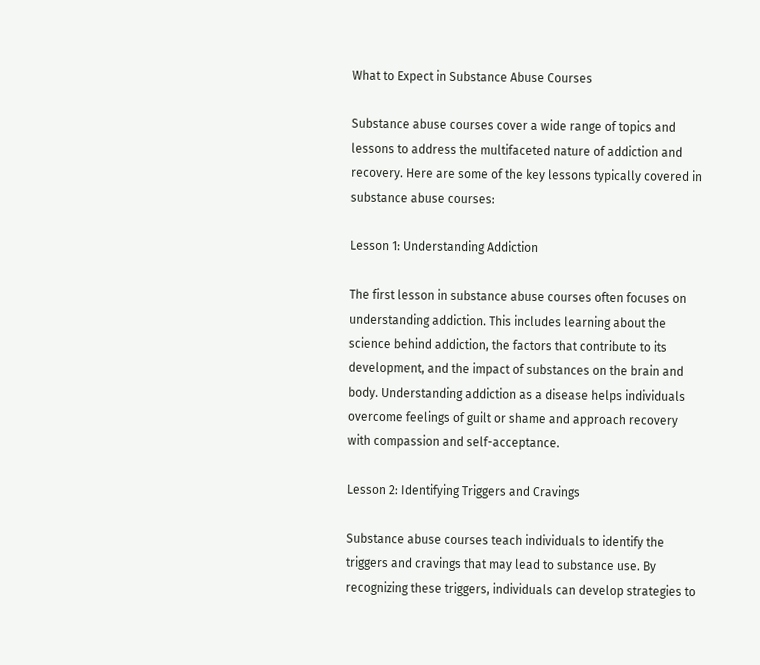What to Expect in Substance Abuse Courses

Substance abuse courses cover a wide range of topics and lessons to address the multifaceted nature of addiction and recovery. Here are some of the key lessons typically covered in substance abuse courses:

Lesson 1: Understanding Addiction

The first lesson in substance abuse courses often focuses on understanding addiction. This includes learning about the science behind addiction, the factors that contribute to its development, and the impact of substances on the brain and body. Understanding addiction as a disease helps individuals overcome feelings of guilt or shame and approach recovery with compassion and self-acceptance.

Lesson 2: Identifying Triggers and Cravings

Substance abuse courses teach individuals to identify the triggers and cravings that may lead to substance use. By recognizing these triggers, individuals can develop strategies to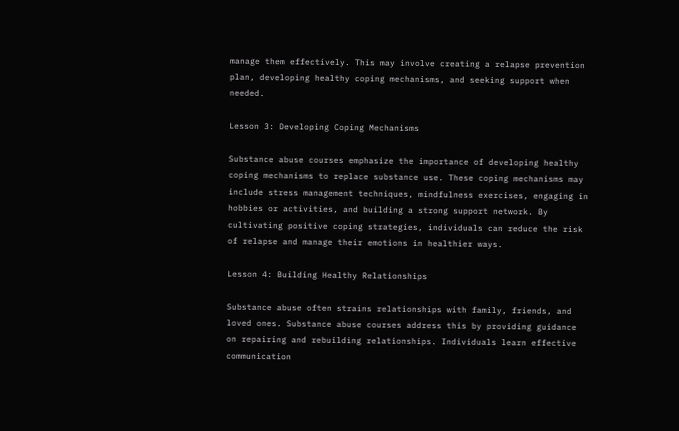manage them effectively. This may involve creating a relapse prevention plan, developing healthy coping mechanisms, and seeking support when needed.

Lesson 3: Developing Coping Mechanisms

Substance abuse courses emphasize the importance of developing healthy coping mechanisms to replace substance use. These coping mechanisms may include stress management techniques, mindfulness exercises, engaging in hobbies or activities, and building a strong support network. By cultivating positive coping strategies, individuals can reduce the risk of relapse and manage their emotions in healthier ways.

Lesson 4: Building Healthy Relationships

Substance abuse often strains relationships with family, friends, and loved ones. Substance abuse courses address this by providing guidance on repairing and rebuilding relationships. Individuals learn effective communication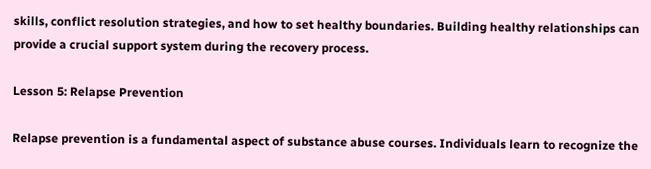skills, conflict resolution strategies, and how to set healthy boundaries. Building healthy relationships can provide a crucial support system during the recovery process.

Lesson 5: Relapse Prevention

Relapse prevention is a fundamental aspect of substance abuse courses. Individuals learn to recognize the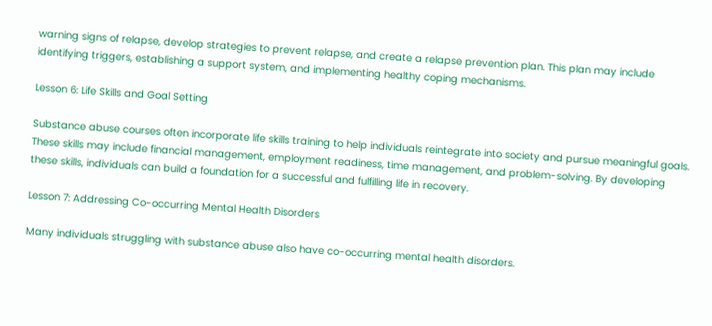warning signs of relapse, develop strategies to prevent relapse, and create a relapse prevention plan. This plan may include identifying triggers, establishing a support system, and implementing healthy coping mechanisms.

Lesson 6: Life Skills and Goal Setting

Substance abuse courses often incorporate life skills training to help individuals reintegrate into society and pursue meaningful goals. These skills may include financial management, employment readiness, time management, and problem-solving. By developing these skills, individuals can build a foundation for a successful and fulfilling life in recovery.

Lesson 7: Addressing Co-occurring Mental Health Disorders

Many individuals struggling with substance abuse also have co-occurring mental health disorders.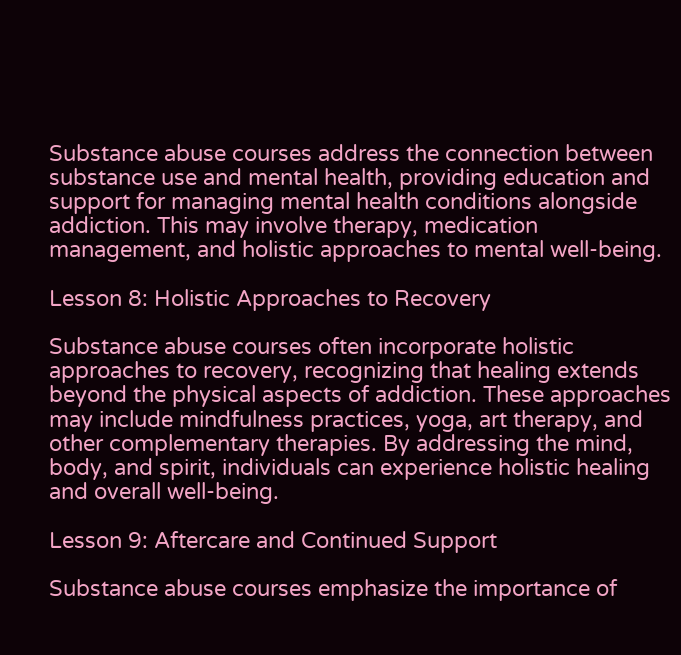Substance abuse courses address the connection between substance use and mental health, providing education and support for managing mental health conditions alongside addiction. This may involve therapy, medication management, and holistic approaches to mental well-being.

Lesson 8: Holistic Approaches to Recovery

Substance abuse courses often incorporate holistic approaches to recovery, recognizing that healing extends beyond the physical aspects of addiction. These approaches may include mindfulness practices, yoga, art therapy, and other complementary therapies. By addressing the mind, body, and spirit, individuals can experience holistic healing and overall well-being.

Lesson 9: Aftercare and Continued Support

Substance abuse courses emphasize the importance of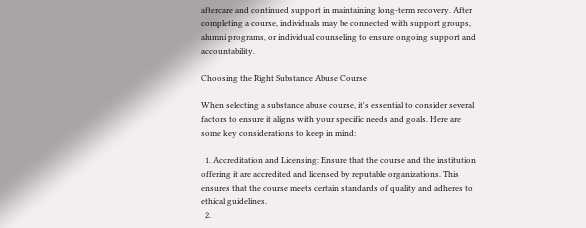aftercare and continued support in maintaining long-term recovery. After completing a course, individuals may be connected with support groups, alumni programs, or individual counseling to ensure ongoing support and accountability.

Choosing the Right Substance Abuse Course

When selecting a substance abuse course, it's essential to consider several factors to ensure it aligns with your specific needs and goals. Here are some key considerations to keep in mind:

  1. Accreditation and Licensing: Ensure that the course and the institution offering it are accredited and licensed by reputable organizations. This ensures that the course meets certain standards of quality and adheres to ethical guidelines.
  2.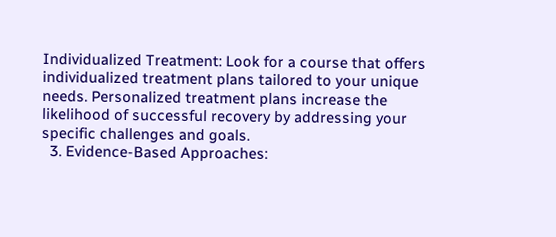Individualized Treatment: Look for a course that offers individualized treatment plans tailored to your unique needs. Personalized treatment plans increase the likelihood of successful recovery by addressing your specific challenges and goals.
  3. Evidence-Based Approaches: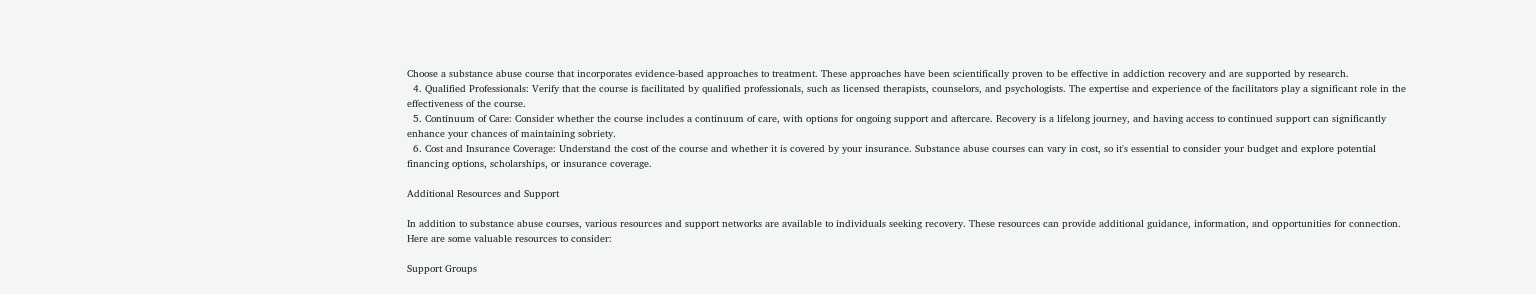Choose a substance abuse course that incorporates evidence-based approaches to treatment. These approaches have been scientifically proven to be effective in addiction recovery and are supported by research.
  4. Qualified Professionals: Verify that the course is facilitated by qualified professionals, such as licensed therapists, counselors, and psychologists. The expertise and experience of the facilitators play a significant role in the effectiveness of the course.
  5. Continuum of Care: Consider whether the course includes a continuum of care, with options for ongoing support and aftercare. Recovery is a lifelong journey, and having access to continued support can significantly enhance your chances of maintaining sobriety.
  6. Cost and Insurance Coverage: Understand the cost of the course and whether it is covered by your insurance. Substance abuse courses can vary in cost, so it's essential to consider your budget and explore potential financing options, scholarships, or insurance coverage.

Additional Resources and Support

In addition to substance abuse courses, various resources and support networks are available to individuals seeking recovery. These resources can provide additional guidance, information, and opportunities for connection. Here are some valuable resources to consider:

Support Groups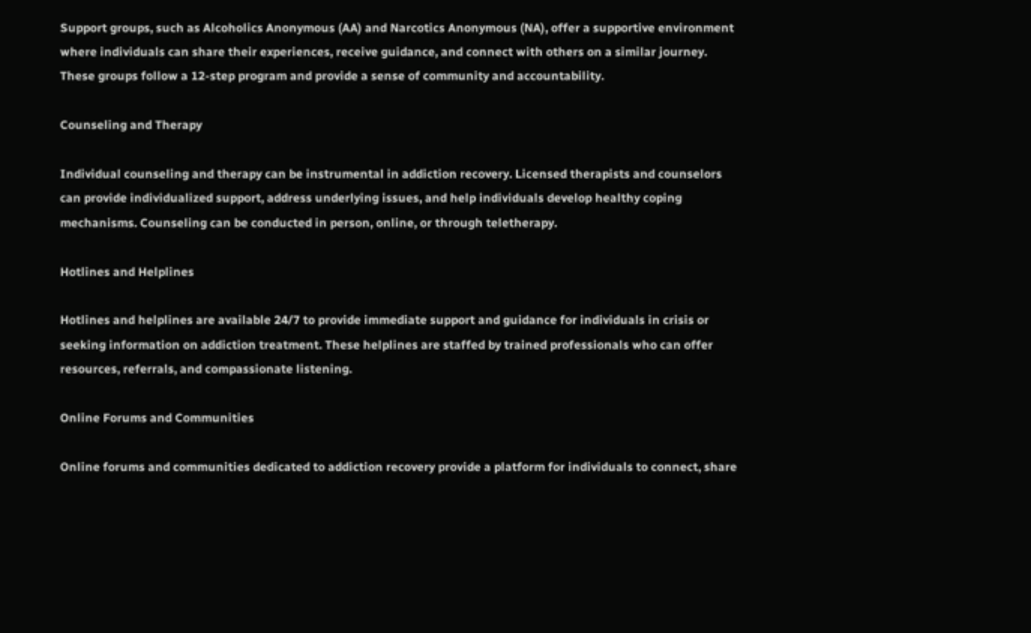Support groups, such as Alcoholics Anonymous (AA) and Narcotics Anonymous (NA), offer a supportive environment where individuals can share their experiences, receive guidance, and connect with others on a similar journey. These groups follow a 12-step program and provide a sense of community and accountability.

Counseling and Therapy

Individual counseling and therapy can be instrumental in addiction recovery. Licensed therapists and counselors can provide individualized support, address underlying issues, and help individuals develop healthy coping mechanisms. Counseling can be conducted in person, online, or through teletherapy.

Hotlines and Helplines

Hotlines and helplines are available 24/7 to provide immediate support and guidance for individuals in crisis or seeking information on addiction treatment. These helplines are staffed by trained professionals who can offer resources, referrals, and compassionate listening.

Online Forums and Communities

Online forums and communities dedicated to addiction recovery provide a platform for individuals to connect, share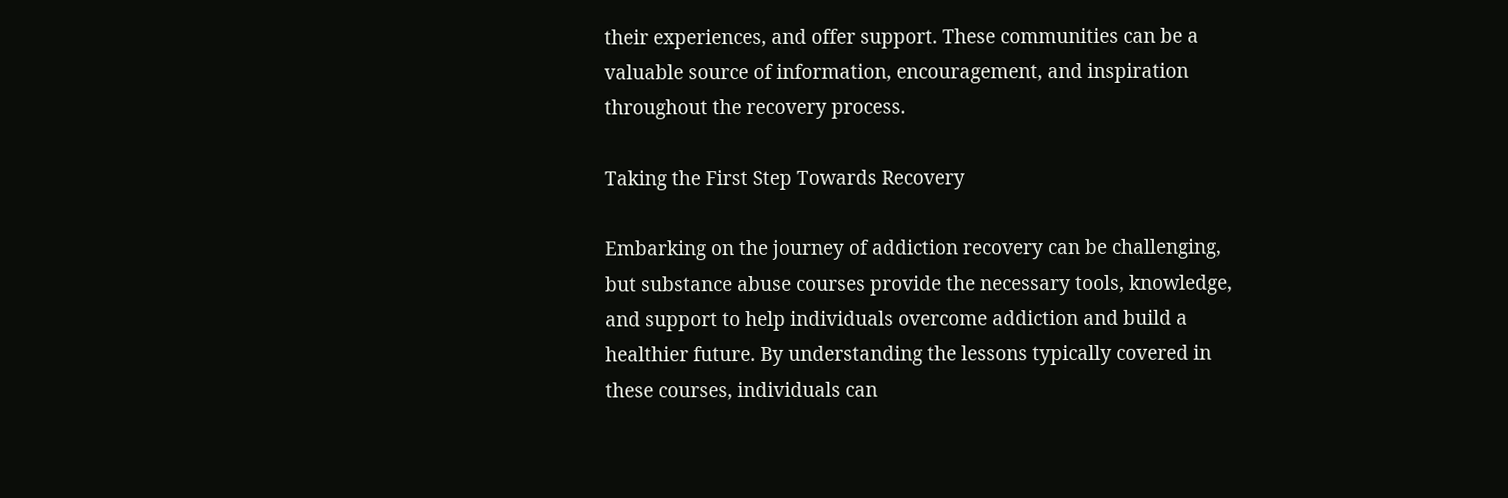their experiences, and offer support. These communities can be a valuable source of information, encouragement, and inspiration throughout the recovery process.

Taking the First Step Towards Recovery

Embarking on the journey of addiction recovery can be challenging, but substance abuse courses provide the necessary tools, knowledge, and support to help individuals overcome addiction and build a healthier future. By understanding the lessons typically covered in these courses, individuals can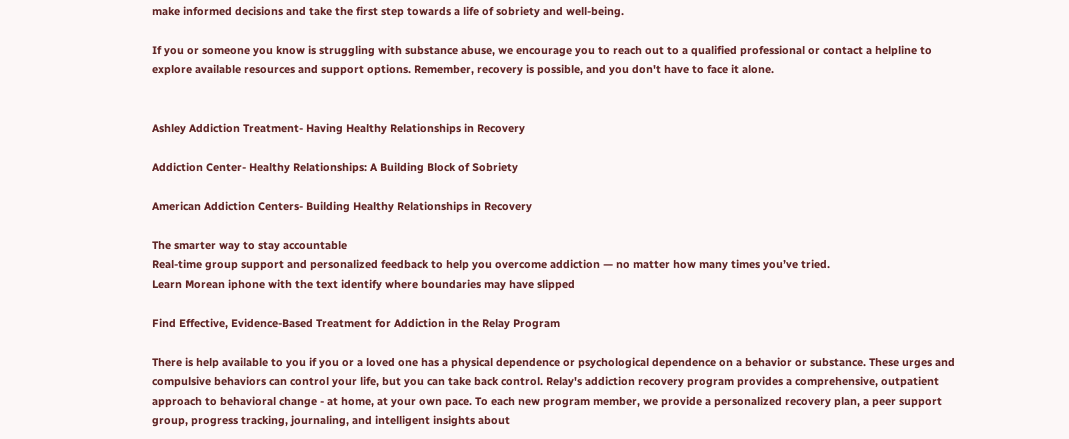make informed decisions and take the first step towards a life of sobriety and well-being.

If you or someone you know is struggling with substance abuse, we encourage you to reach out to a qualified professional or contact a helpline to explore available resources and support options. Remember, recovery is possible, and you don't have to face it alone.


Ashley Addiction Treatment- Having Healthy Relationships in Recovery

Addiction Center- Healthy Relationships: A Building Block of Sobriety

American Addiction Centers- Building Healthy Relationships in Recovery

The smarter way to stay accountable
Real-time group support and personalized feedback to help you overcome addiction — no matter how many times you’ve tried.
Learn Morean iphone with the text identify where boundaries may have slipped

Find Effective, Evidence-Based Treatment for Addiction in the Relay Program

There is help available to you if you or a loved one has a physical dependence or psychological dependence on a behavior or substance. These urges and compulsive behaviors can control your life, but you can take back control. Relay's addiction recovery program provides a comprehensive, outpatient approach to behavioral change - at home, at your own pace. To each new program member, we provide a personalized recovery plan, a peer support group, progress tracking, journaling, and intelligent insights about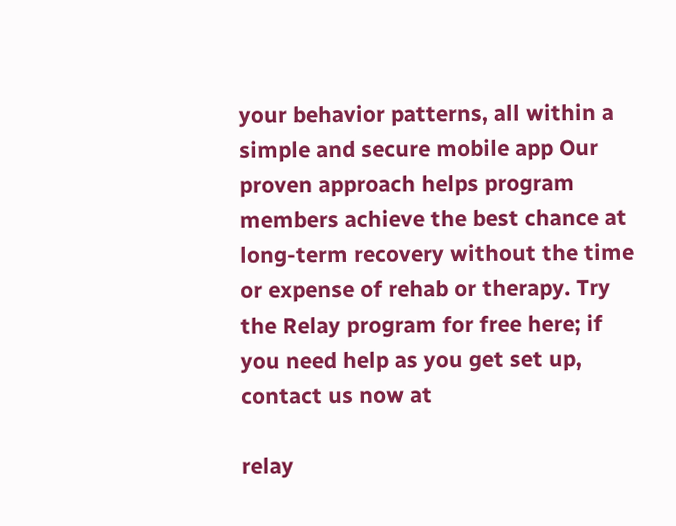your behavior patterns, all within a simple and secure mobile app Our proven approach helps program members achieve the best chance at long-term recovery without the time or expense of rehab or therapy. Try the Relay program for free here; if you need help as you get set up, contact us now at

relay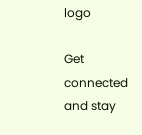logo

Get connected and stay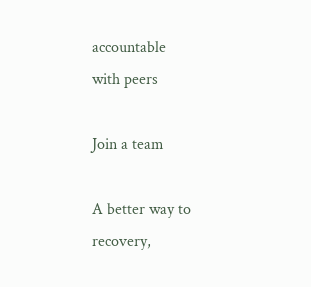accountable
with peers

Join a team

A better way to recovery,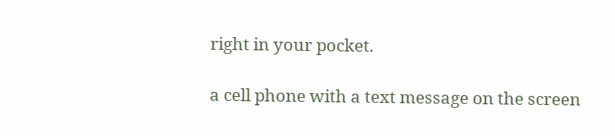right in your pocket.

a cell phone with a text message on the screen